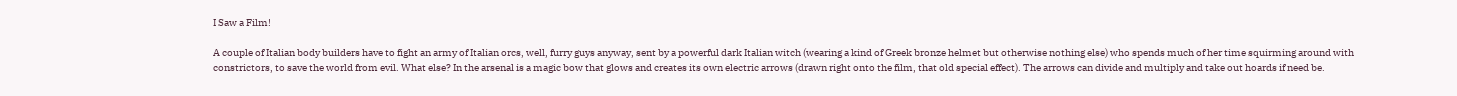I Saw a Film!

A couple of Italian body builders have to fight an army of Italian orcs, well, furry guys anyway, sent by a powerful dark Italian witch (wearing a kind of Greek bronze helmet but otherwise nothing else) who spends much of her time squirming around with constrictors, to save the world from evil. What else? In the arsenal is a magic bow that glows and creates its own electric arrows (drawn right onto the film, that old special effect). The arrows can divide and multiply and take out hoards if need be.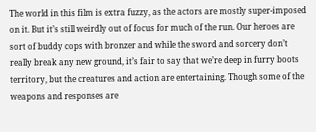The world in this film is extra fuzzy, as the actors are mostly super-imposed on it. But it’s still weirdly out of focus for much of the run. Our heroes are sort of buddy cops with bronzer and while the sword and sorcery don’t really break any new ground, it’s fair to say that we’re deep in furry boots territory, but the creatures and action are entertaining. Though some of the weapons and responses are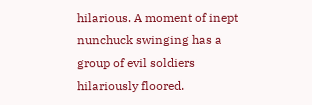hilarious. A moment of inept nunchuck swinging has a group of evil soldiers hilariously floored.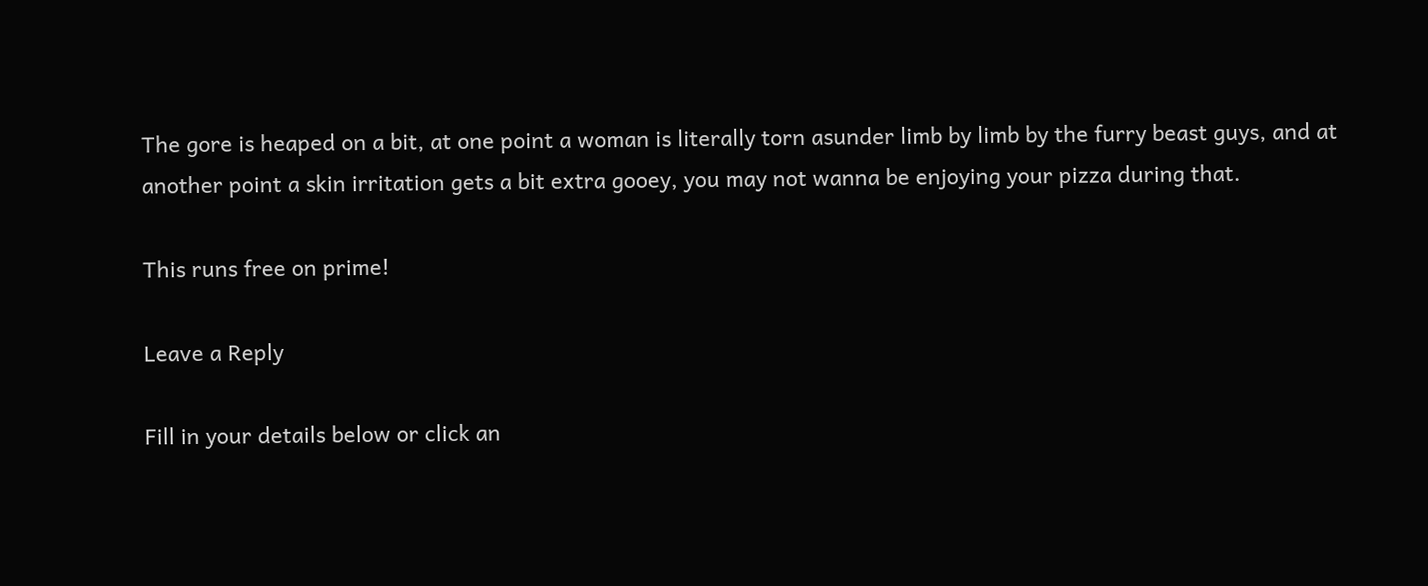The gore is heaped on a bit, at one point a woman is literally torn asunder limb by limb by the furry beast guys, and at another point a skin irritation gets a bit extra gooey, you may not wanna be enjoying your pizza during that.

This runs free on prime!

Leave a Reply

Fill in your details below or click an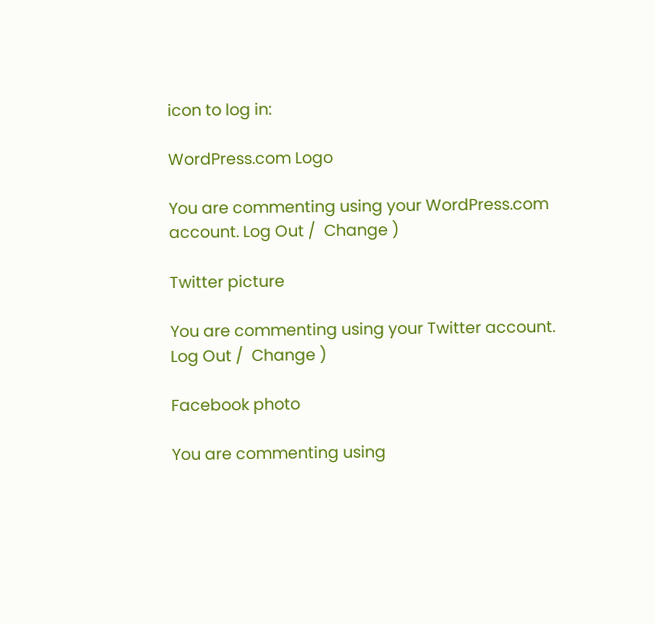icon to log in:

WordPress.com Logo

You are commenting using your WordPress.com account. Log Out /  Change )

Twitter picture

You are commenting using your Twitter account. Log Out /  Change )

Facebook photo

You are commenting using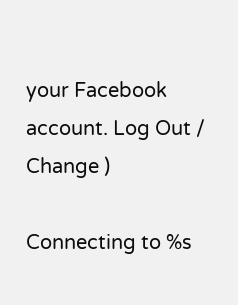your Facebook account. Log Out /  Change )

Connecting to %s